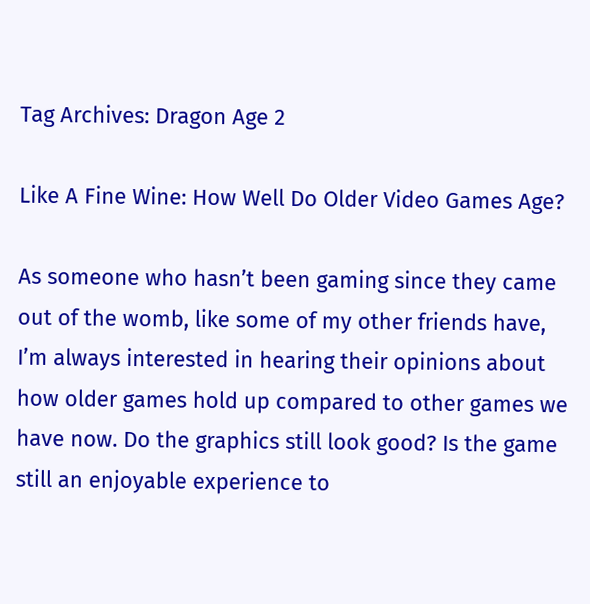Tag Archives: Dragon Age 2

Like A Fine Wine: How Well Do Older Video Games Age?

As someone who hasn’t been gaming since they came out of the womb, like some of my other friends have, I’m always interested in hearing their opinions about how older games hold up compared to other games we have now. Do the graphics still look good? Is the game still an enjoyable experience to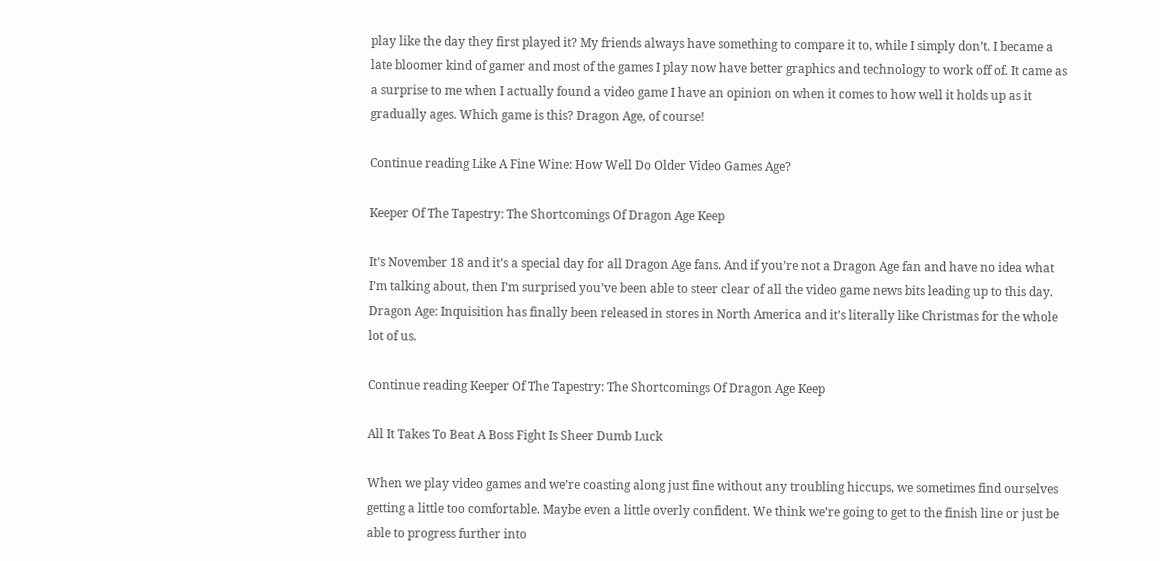play like the day they first played it? My friends always have something to compare it to, while I simply don’t. I became a late bloomer kind of gamer and most of the games I play now have better graphics and technology to work off of. It came as a surprise to me when I actually found a video game I have an opinion on when it comes to how well it holds up as it gradually ages. Which game is this? Dragon Age, of course!

Continue reading Like A Fine Wine: How Well Do Older Video Games Age?

Keeper Of The Tapestry: The Shortcomings Of Dragon Age Keep

It’s November 18 and it’s a special day for all Dragon Age fans. And if you’re not a Dragon Age fan and have no idea what I’m talking about, then I’m surprised you’ve been able to steer clear of all the video game news bits leading up to this day. Dragon Age: Inquisition has finally been released in stores in North America and it’s literally like Christmas for the whole lot of us.

Continue reading Keeper Of The Tapestry: The Shortcomings Of Dragon Age Keep

All It Takes To Beat A Boss Fight Is Sheer Dumb Luck

When we play video games and we’re coasting along just fine without any troubling hiccups, we sometimes find ourselves getting a little too comfortable. Maybe even a little overly confident. We think we’re going to get to the finish line or just be able to progress further into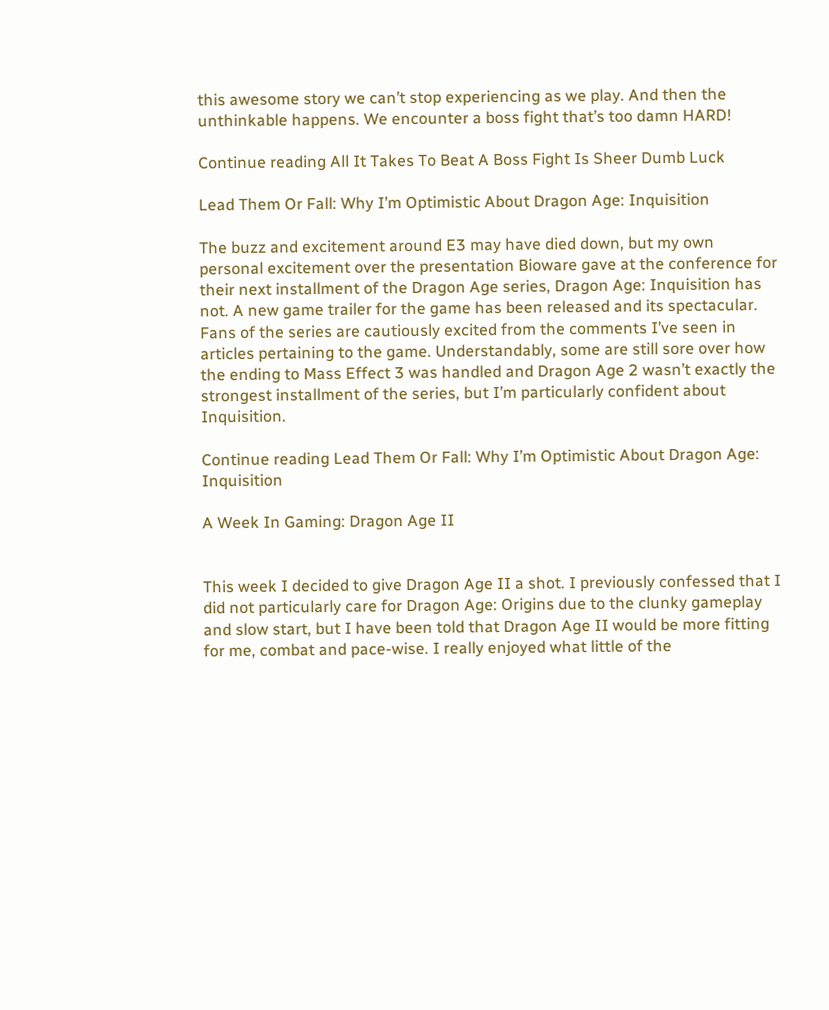this awesome story we can’t stop experiencing as we play. And then the unthinkable happens. We encounter a boss fight that’s too damn HARD!

Continue reading All It Takes To Beat A Boss Fight Is Sheer Dumb Luck

Lead Them Or Fall: Why I’m Optimistic About Dragon Age: Inquisition

The buzz and excitement around E3 may have died down, but my own personal excitement over the presentation Bioware gave at the conference for their next installment of the Dragon Age series, Dragon Age: Inquisition has not. A new game trailer for the game has been released and its spectacular. Fans of the series are cautiously excited from the comments I’ve seen in articles pertaining to the game. Understandably, some are still sore over how the ending to Mass Effect 3 was handled and Dragon Age 2 wasn’t exactly the strongest installment of the series, but I’m particularly confident about Inquisition.

Continue reading Lead Them Or Fall: Why I’m Optimistic About Dragon Age: Inquisition

A Week In Gaming: Dragon Age II


This week I decided to give Dragon Age II a shot. I previously confessed that I did not particularly care for Dragon Age: Origins due to the clunky gameplay and slow start, but I have been told that Dragon Age II would be more fitting for me, combat and pace-wise. I really enjoyed what little of the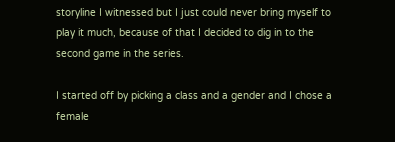storyline I witnessed but I just could never bring myself to play it much, because of that I decided to dig in to the second game in the series.

I started off by picking a class and a gender and I chose a female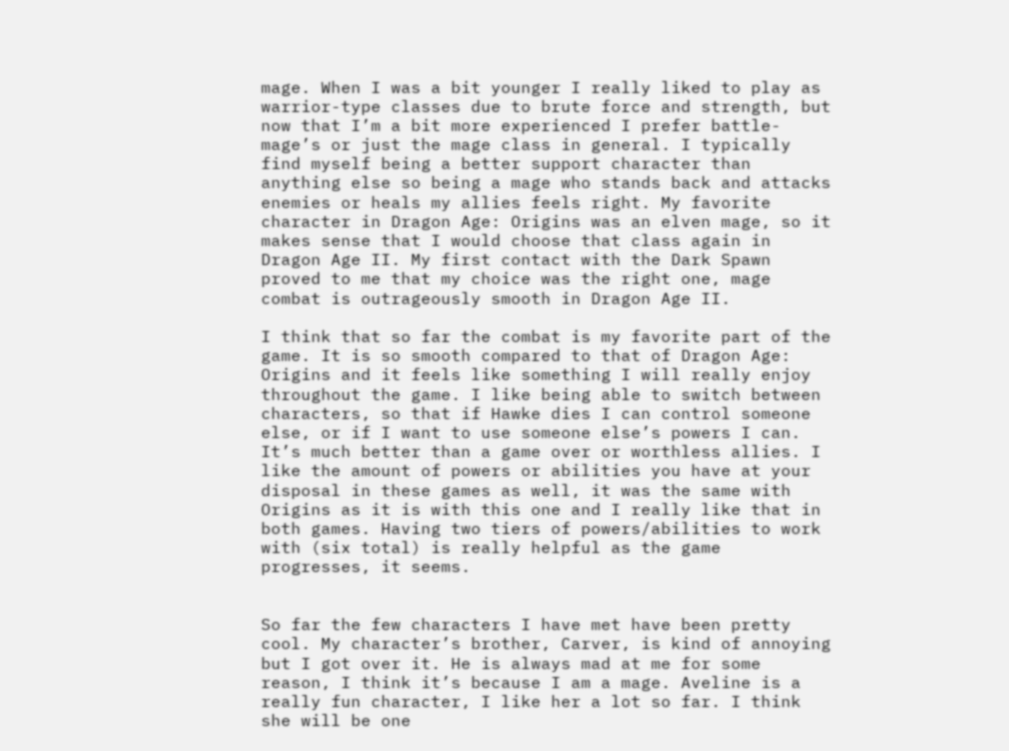mage. When I was a bit younger I really liked to play as warrior-type classes due to brute force and strength, but now that I’m a bit more experienced I prefer battle-mage’s or just the mage class in general. I typically find myself being a better support character than anything else so being a mage who stands back and attacks enemies or heals my allies feels right. My favorite character in Dragon Age: Origins was an elven mage, so it makes sense that I would choose that class again in Dragon Age II. My first contact with the Dark Spawn proved to me that my choice was the right one, mage combat is outrageously smooth in Dragon Age II.

I think that so far the combat is my favorite part of the game. It is so smooth compared to that of Dragon Age: Origins and it feels like something I will really enjoy throughout the game. I like being able to switch between characters, so that if Hawke dies I can control someone else, or if I want to use someone else’s powers I can. It’s much better than a game over or worthless allies. I like the amount of powers or abilities you have at your disposal in these games as well, it was the same with Origins as it is with this one and I really like that in both games. Having two tiers of powers/abilities to work with (six total) is really helpful as the game progresses, it seems.


So far the few characters I have met have been pretty cool. My character’s brother, Carver, is kind of annoying but I got over it. He is always mad at me for some reason, I think it’s because I am a mage. Aveline is a really fun character, I like her a lot so far. I think she will be one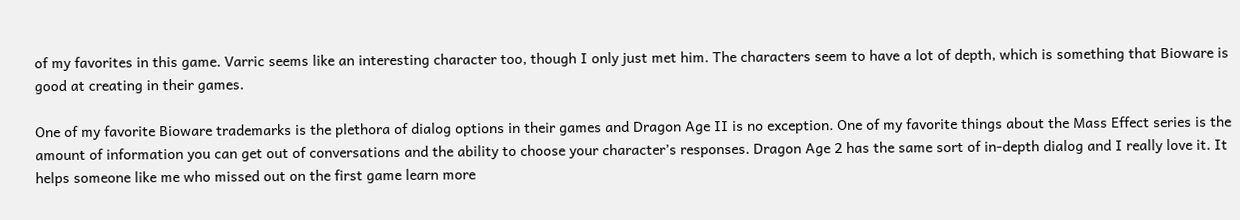of my favorites in this game. Varric seems like an interesting character too, though I only just met him. The characters seem to have a lot of depth, which is something that Bioware is good at creating in their games.

One of my favorite Bioware trademarks is the plethora of dialog options in their games and Dragon Age II is no exception. One of my favorite things about the Mass Effect series is the amount of information you can get out of conversations and the ability to choose your character’s responses. Dragon Age 2 has the same sort of in-depth dialog and I really love it. It helps someone like me who missed out on the first game learn more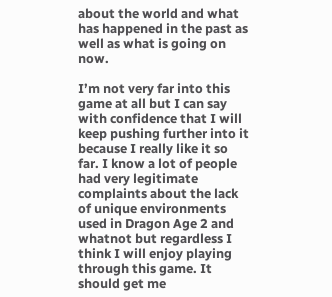about the world and what has happened in the past as well as what is going on now.

I’m not very far into this game at all but I can say with confidence that I will keep pushing further into it because I really like it so far. I know a lot of people had very legitimate complaints about the lack of unique environments used in Dragon Age 2 and whatnot but regardless I think I will enjoy playing through this game. It should get me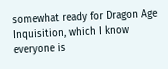somewhat ready for Dragon Age Inquisition, which I know everyone is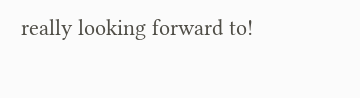really looking forward to!